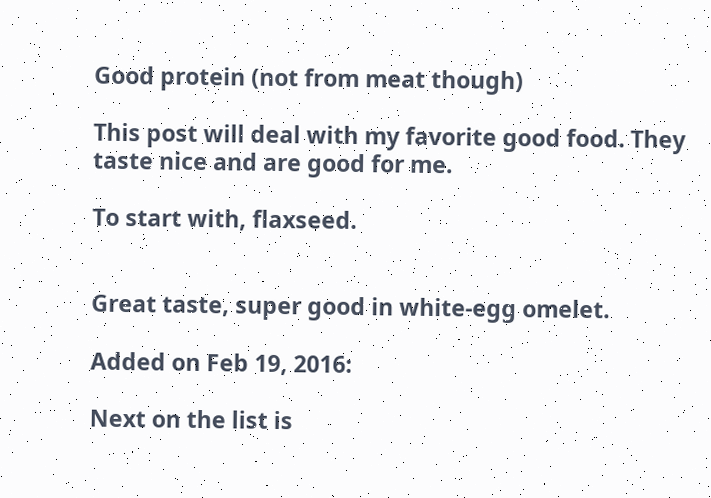Good protein (not from meat though)

This post will deal with my favorite good food. They taste nice and are good for me.

To start with, flaxseed.


Great taste, super good in white-egg omelet.

Added on Feb 19, 2016:

Next on the list is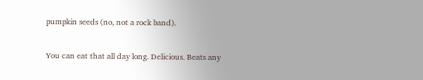pumpkin seeds (no, not a rock band).

You can eat that all day long. Delicious. Beats any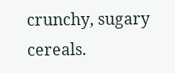crunchy, sugary cereals.